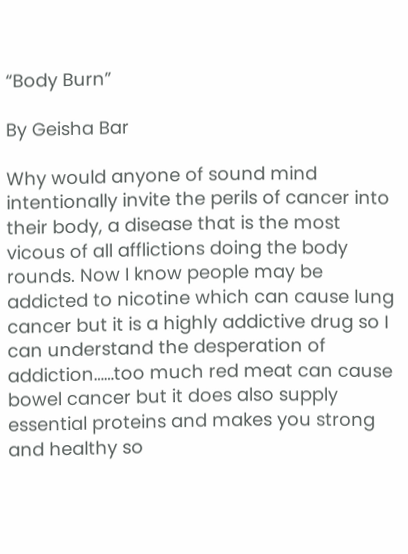“Body Burn”

By Geisha Bar

Why would anyone of sound mind intentionally invite the perils of cancer into their body, a disease that is the most vicous of all afflictions doing the body rounds. Now I know people may be addicted to nicotine which can cause lung cancer but it is a highly addictive drug so I can understand the desperation of addiction……too much red meat can cause bowel cancer but it does also supply essential proteins and makes you strong and healthy so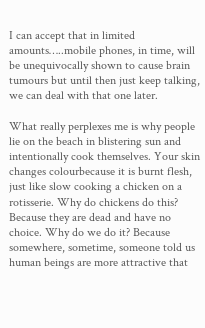I can accept that in limited amounts…..mobile phones, in time, will be unequivocally shown to cause brain tumours but until then just keep talking, we can deal with that one later.

What really perplexes me is why people lie on the beach in blistering sun and intentionally cook themselves. Your skin changes colourbecause it is burnt flesh, just like slow cooking a chicken on a rotisserie. Why do chickens do this? Because they are dead and have no choice. Why do we do it? Because somewhere, sometime, someone told us human beings are more attractive that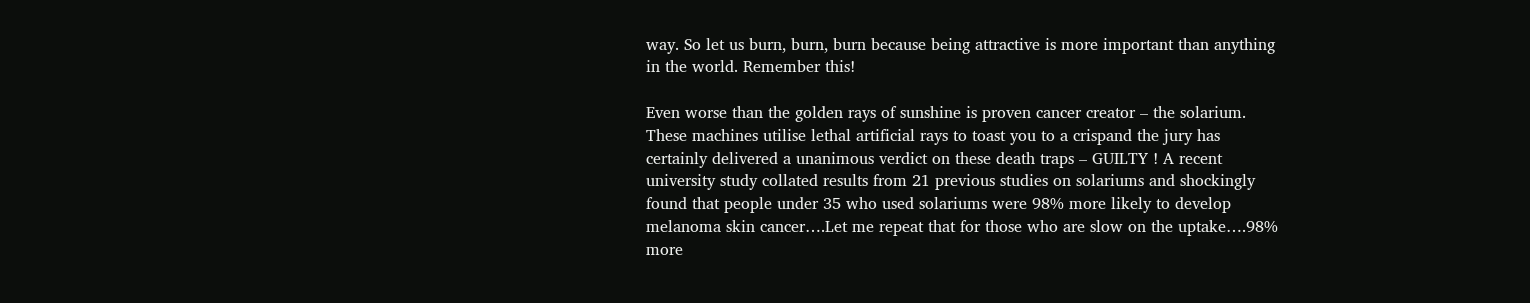way. So let us burn, burn, burn because being attractive is more important than anything in the world. Remember this!

Even worse than the golden rays of sunshine is proven cancer creator – the solarium. These machines utilise lethal artificial rays to toast you to a crispand the jury has certainly delivered a unanimous verdict on these death traps – GUILTY ! A recent university study collated results from 21 previous studies on solariums and shockingly found that people under 35 who used solariums were 98% more likely to develop melanoma skin cancer….Let me repeat that for those who are slow on the uptake….98% more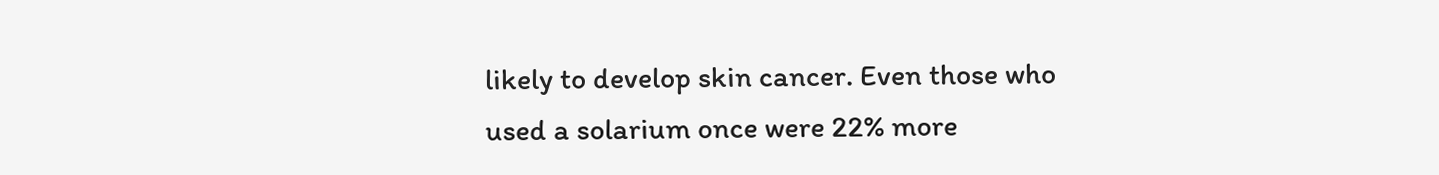likely to develop skin cancer. Even those who used a solarium once were 22% more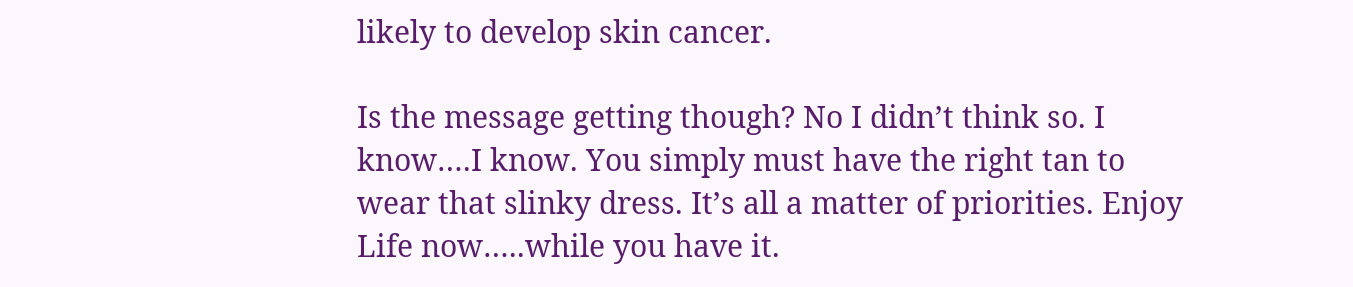likely to develop skin cancer.

Is the message getting though? No I didn’t think so. I know….I know. You simply must have the right tan to wear that slinky dress. It’s all a matter of priorities. Enjoy Life now…..while you have it.